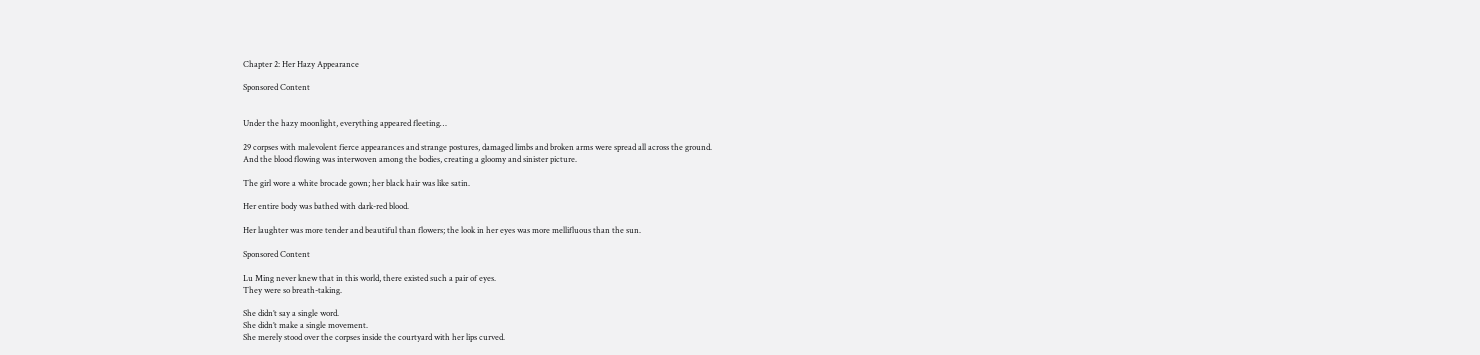Chapter 2: Her Hazy Appearance

Sponsored Content


Under the hazy moonlight, everything appeared fleeting…

29 corpses with malevolent fierce appearances and strange postures, damaged limbs and broken arms were spread all across the ground.
And the blood flowing was interwoven among the bodies, creating a gloomy and sinister picture.

The girl wore a white brocade gown; her black hair was like satin.

Her entire body was bathed with dark-red blood.

Her laughter was more tender and beautiful than flowers; the look in her eyes was more mellifluous than the sun.

Sponsored Content

Lu Ming never knew that in this world, there existed such a pair of eyes.
They were so breath-taking.

She didn’t say a single word.
She didn’t make a single movement.
She merely stood over the corpses inside the courtyard with her lips curved.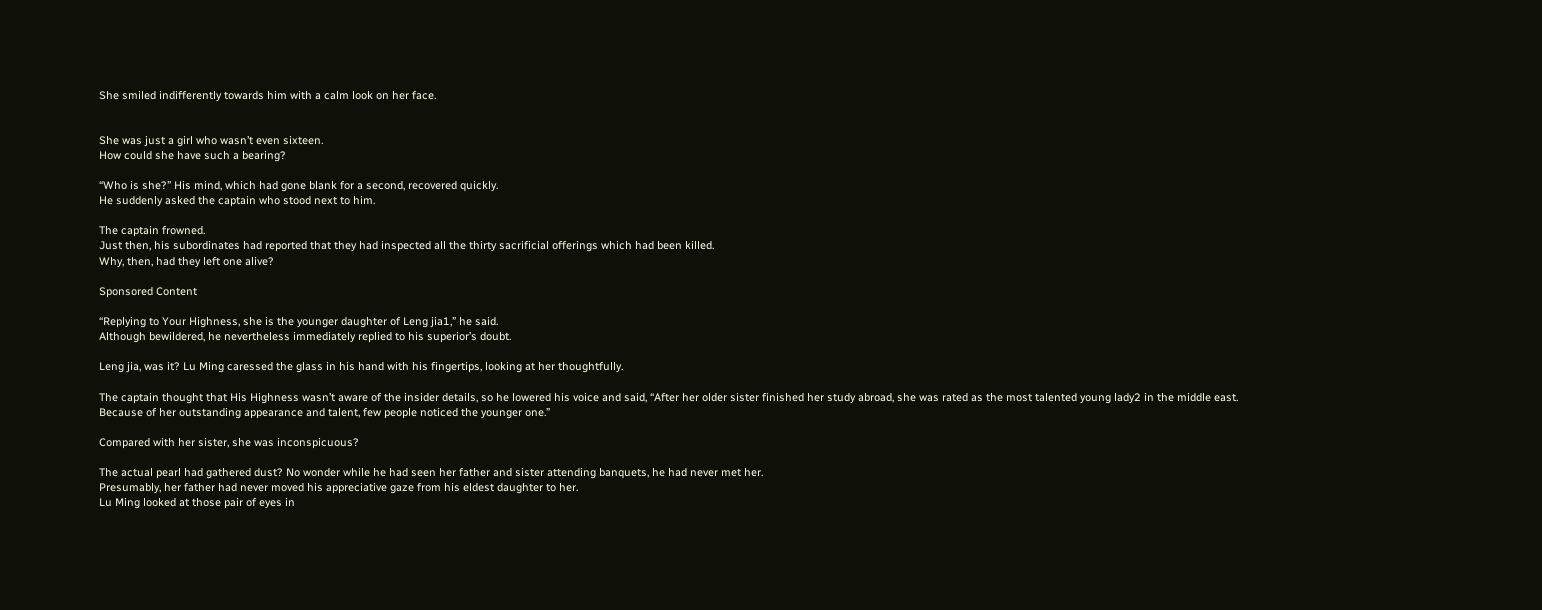She smiled indifferently towards him with a calm look on her face.


She was just a girl who wasn’t even sixteen.
How could she have such a bearing?

“Who is she?” His mind, which had gone blank for a second, recovered quickly.
He suddenly asked the captain who stood next to him.

The captain frowned.
Just then, his subordinates had reported that they had inspected all the thirty sacrificial offerings which had been killed.
Why, then, had they left one alive?

Sponsored Content

“Replying to Your Highness, she is the younger daughter of Leng jia1,” he said.
Although bewildered, he nevertheless immediately replied to his superior’s doubt.

Leng jia, was it? Lu Ming caressed the glass in his hand with his fingertips, looking at her thoughtfully.

The captain thought that His Highness wasn’t aware of the insider details, so he lowered his voice and said, “After her older sister finished her study abroad, she was rated as the most talented young lady2 in the middle east.
Because of her outstanding appearance and talent, few people noticed the younger one.”

Compared with her sister, she was inconspicuous?

The actual pearl had gathered dust? No wonder while he had seen her father and sister attending banquets, he had never met her.
Presumably, her father had never moved his appreciative gaze from his eldest daughter to her.
Lu Ming looked at those pair of eyes in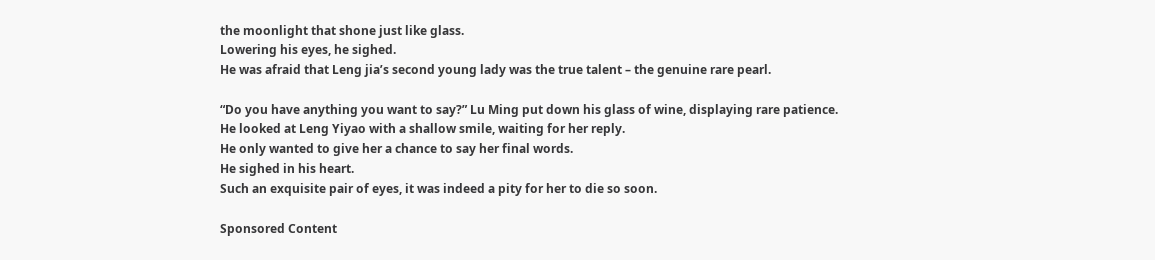the moonlight that shone just like glass.
Lowering his eyes, he sighed.
He was afraid that Leng jia’s second young lady was the true talent – the genuine rare pearl.

“Do you have anything you want to say?” Lu Ming put down his glass of wine, displaying rare patience.
He looked at Leng Yiyao with a shallow smile, waiting for her reply.
He only wanted to give her a chance to say her final words.
He sighed in his heart.
Such an exquisite pair of eyes, it was indeed a pity for her to die so soon.

Sponsored Content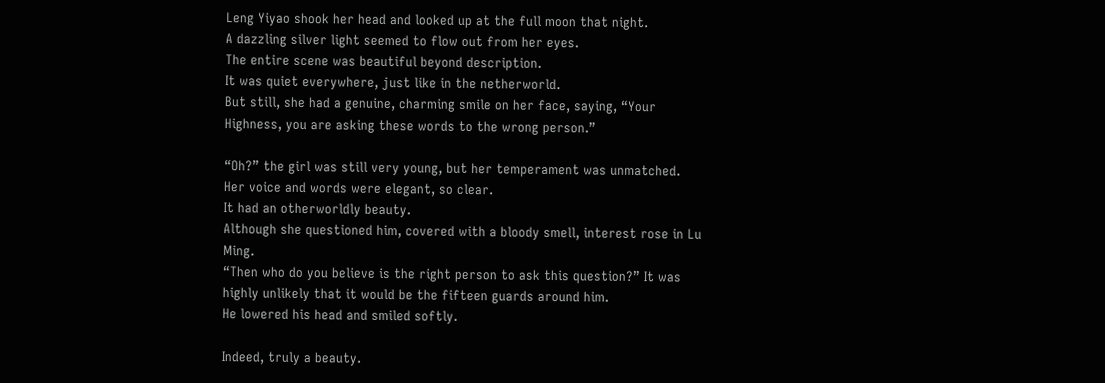Leng Yiyao shook her head and looked up at the full moon that night.
A dazzling silver light seemed to flow out from her eyes.
The entire scene was beautiful beyond description.
It was quiet everywhere, just like in the netherworld.
But still, she had a genuine, charming smile on her face, saying, “Your Highness, you are asking these words to the wrong person.”

“Oh?” the girl was still very young, but her temperament was unmatched.
Her voice and words were elegant, so clear.
It had an otherworldly beauty.
Although she questioned him, covered with a bloody smell, interest rose in Lu Ming.
“Then who do you believe is the right person to ask this question?” It was highly unlikely that it would be the fifteen guards around him.
He lowered his head and smiled softly.

Indeed, truly a beauty.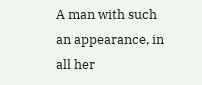A man with such an appearance, in all her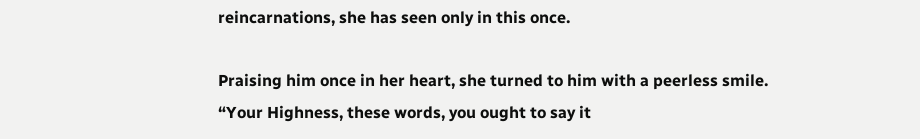reincarnations, she has seen only in this once.

Praising him once in her heart, she turned to him with a peerless smile.
“Your Highness, these words, you ought to say it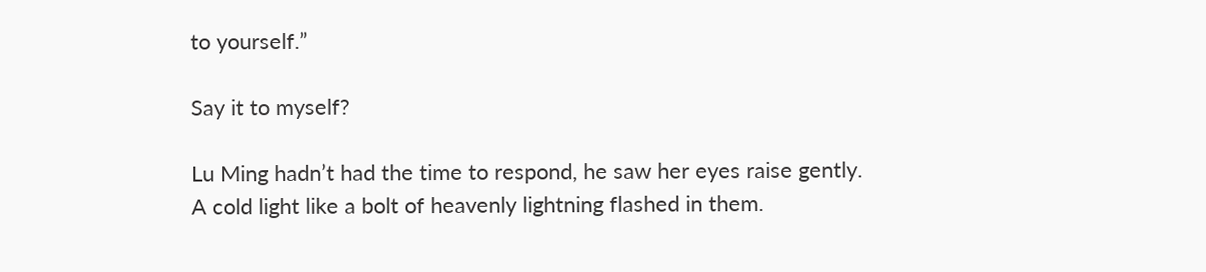to yourself.”

Say it to myself?

Lu Ming hadn’t had the time to respond, he saw her eyes raise gently.
A cold light like a bolt of heavenly lightning flashed in them.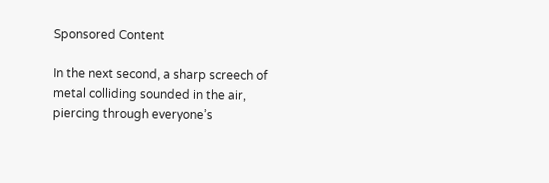Sponsored Content

In the next second, a sharp screech of metal colliding sounded in the air, piercing through everyone’s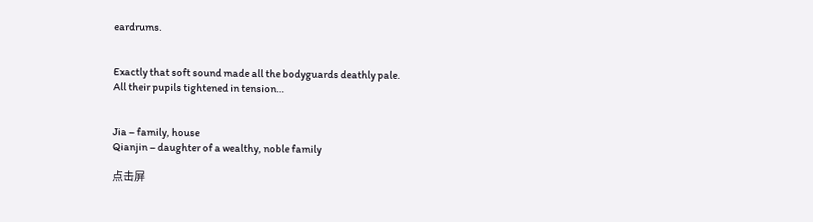eardrums.


Exactly that soft sound made all the bodyguards deathly pale.
All their pupils tightened in tension…


Jia – family, house
Qianjin – daughter of a wealthy, noble family

点击屏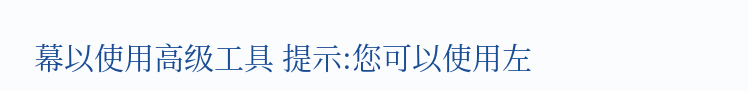幕以使用高级工具 提示:您可以使用左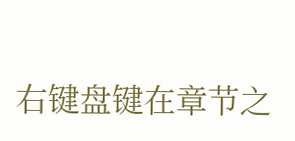右键盘键在章节之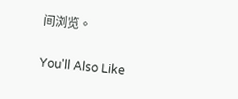间浏览。

You'll Also Like